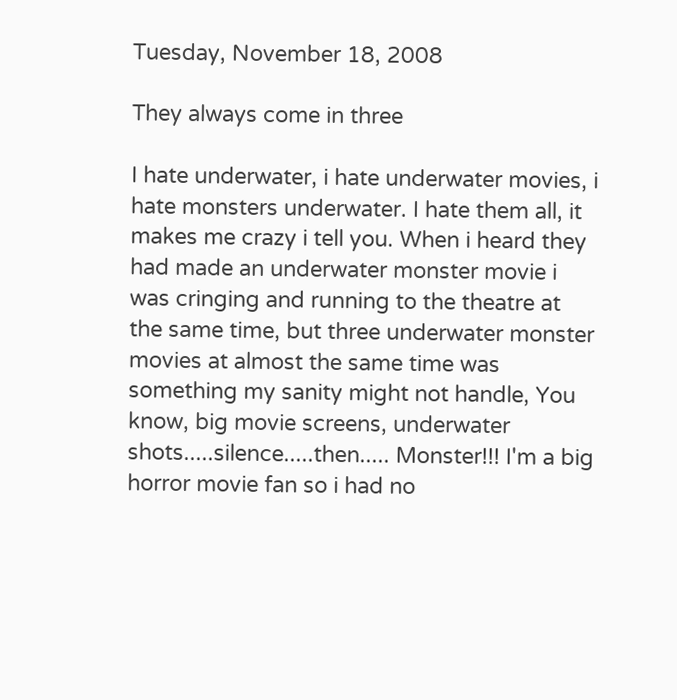Tuesday, November 18, 2008

They always come in three

I hate underwater, i hate underwater movies, i hate monsters underwater. I hate them all, it makes me crazy i tell you. When i heard they had made an underwater monster movie i was cringing and running to the theatre at the same time, but three underwater monster movies at almost the same time was something my sanity might not handle, You know, big movie screens, underwater shots.....silence.....then..... Monster!!! I'm a big horror movie fan so i had no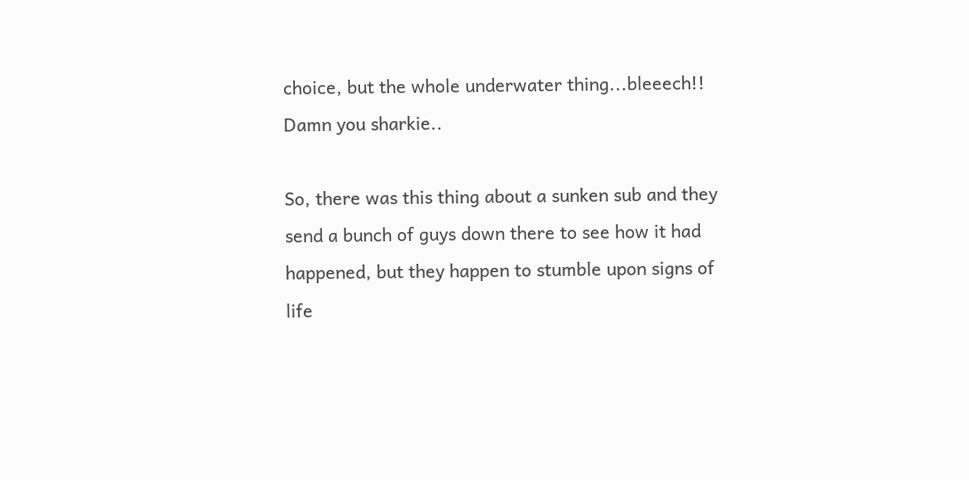choice, but the whole underwater thing...bleeech!! Damn you sharkie..

So, there was this thing about a sunken sub and they send a bunch of guys down there to see how it had happened, but they happen to stumble upon signs of life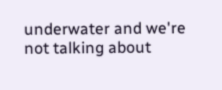underwater and we're not talking about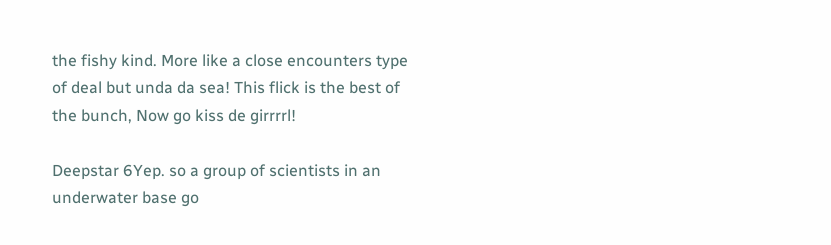the fishy kind. More like a close encounters type of deal but unda da sea! This flick is the best of the bunch, Now go kiss de girrrrl!

Deepstar 6Yep. so a group of scientists in an underwater base go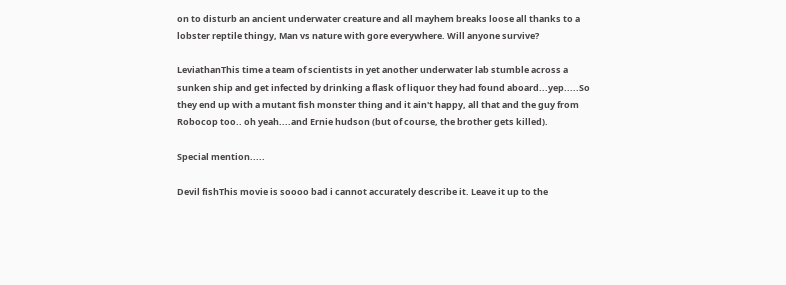on to disturb an ancient underwater creature and all mayhem breaks loose all thanks to a lobster reptile thingy, Man vs nature with gore everywhere. Will anyone survive?

LeviathanThis time a team of scientists in yet another underwater lab stumble across a sunken ship and get infected by drinking a flask of liquor they had found aboard...yep.....So they end up with a mutant fish monster thing and it ain't happy, all that and the guy from Robocop too.. oh yeah....and Ernie hudson (but of course, the brother gets killed).

Special mention.....

Devil fishThis movie is soooo bad i cannot accurately describe it. Leave it up to the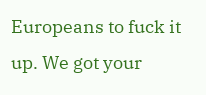Europeans to fuck it up. We got your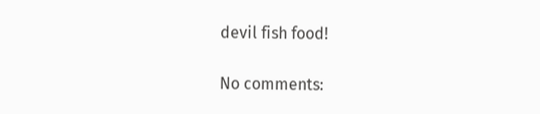devil fish food!

No comments: